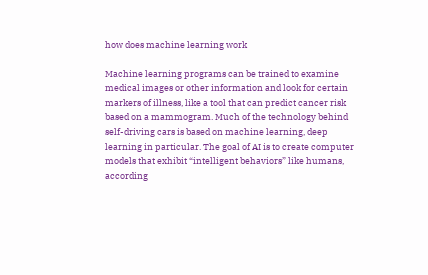how does machine learning work

Machine learning programs can be trained to examine medical images or other information and look for certain markers of illness, like a tool that can predict cancer risk based on a mammogram. Much of the technology behind self-driving cars is based on machine learning, deep learning in particular. The goal of AI is to create computer models that exhibit “intelligent behaviors” like humans, according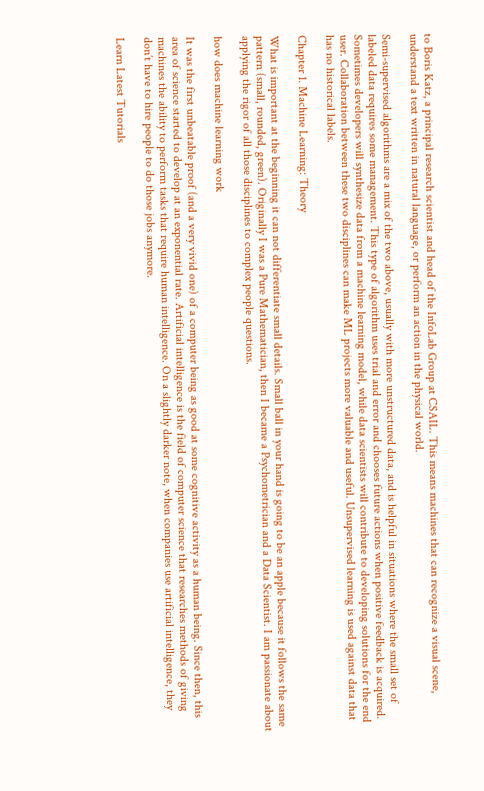to Boris Katz, a principal research scientist and head of the InfoLab Group at CSAIL. This means machines that can recognize a visual scene, understand a text written in natural language, or perform an action in the physical world.

Semi-supervised algorithms are a mix of the two above, usually with more unstructured data, and is helpful in situations where the small set of labeled data requires some management. This type of algorithm uses trial and error and chooses future actions when positive feedback is acquired. Sometimes developers will synthesize data from a machine learning model, while data scientists will contribute to developing solutions for the end user. Collaboration between these two disciplines can make ML projects more valuable and useful. Unsupervised learning is used against data that has no historical labels.

Chapter 1. Machine Learning: Theory

What is important at the beginning it can not differentiate small details. Small ball in your hand is going to be an apple because it follows the same pattern (small, rounded, green). Originally I was a Pure Mathematician, then I became a Psychometrician and a Data Scientist. I am passionate about applying the rigor of all those disciplines to complex people questions.

how does machine learning work

It was the first unbeatable proof (and a very vivid one) of a computer being as good at some cognitive activity as a human being. Since then, this area of science started to develop at an exponential rate. Artificial intelligence is the field of computer science that researches methods of giving machines the ability to perform tasks that require human intelligence. On a slightly darker note, when companies use artificial intelligence, they don’t have to hire people to do those jobs anymore.

Learn Latest Tutorials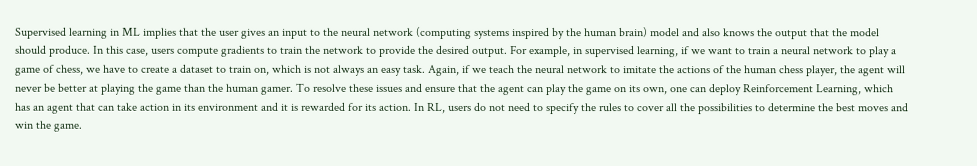Supervised learning in ML implies that the user gives an input to the neural network (computing systems inspired by the human brain) model and also knows the output that the model should produce. In this case, users compute gradients to train the network to provide the desired output. For example, in supervised learning, if we want to train a neural network to play a game of chess, we have to create a dataset to train on, which is not always an easy task. Again, if we teach the neural network to imitate the actions of the human chess player, the agent will never be better at playing the game than the human gamer. To resolve these issues and ensure that the agent can play the game on its own, one can deploy Reinforcement Learning, which has an agent that can take action in its environment and it is rewarded for its action. In RL, users do not need to specify the rules to cover all the possibilities to determine the best moves and win the game.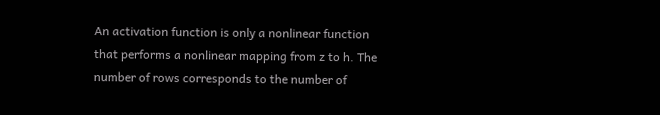An activation function is only a nonlinear function that performs a nonlinear mapping from z to h. The number of rows corresponds to the number of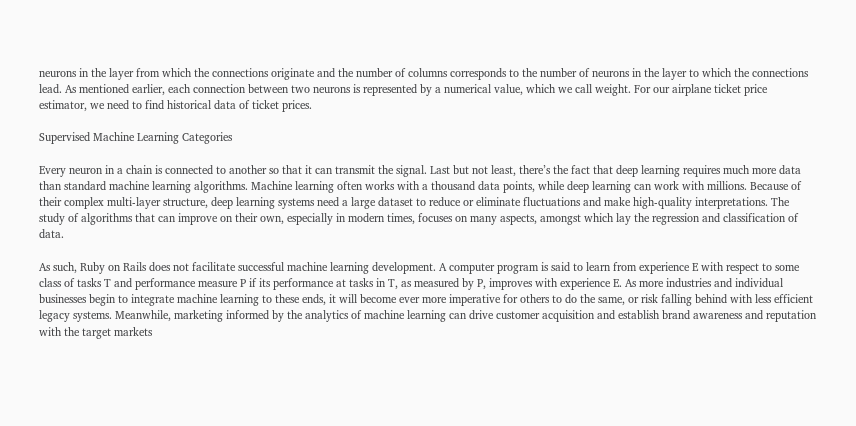neurons in the layer from which the connections originate and the number of columns corresponds to the number of neurons in the layer to which the connections lead. As mentioned earlier, each connection between two neurons is represented by a numerical value, which we call weight. For our airplane ticket price estimator, we need to find historical data of ticket prices.

Supervised Machine Learning Categories

Every neuron in a chain is connected to another so that it can transmit the signal. Last but not least, there’s the fact that deep learning requires much more data than standard machine learning algorithms. Machine learning often works with a thousand data points, while deep learning can work with millions. Because of their complex multi-layer structure, deep learning systems need a large dataset to reduce or eliminate fluctuations and make high-quality interpretations. The study of algorithms that can improve on their own, especially in modern times, focuses on many aspects, amongst which lay the regression and classification of data.

As such, Ruby on Rails does not facilitate successful machine learning development. A computer program is said to learn from experience E with respect to some class of tasks T and performance measure P if its performance at tasks in T, as measured by P, improves with experience E. As more industries and individual businesses begin to integrate machine learning to these ends, it will become ever more imperative for others to do the same, or risk falling behind with less efficient legacy systems. Meanwhile, marketing informed by the analytics of machine learning can drive customer acquisition and establish brand awareness and reputation with the target markets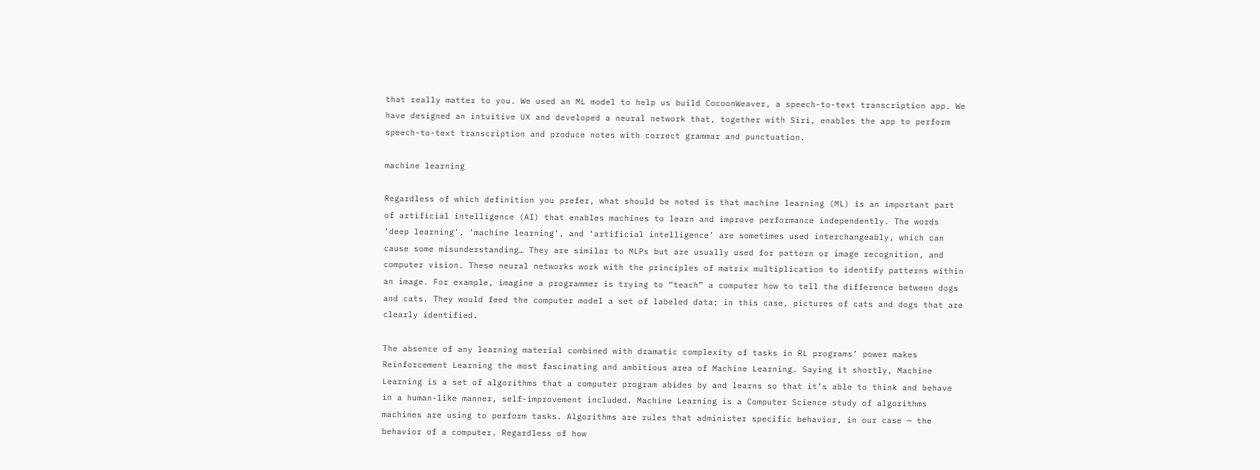that really matter to you. We used an ML model to help us build CocoonWeaver, a speech-to-text transcription app. We have designed an intuitive UX and developed a neural network that, together with Siri, enables the app to perform speech-to-text transcription and produce notes with correct grammar and punctuation.

machine learning

Regardless of which definition you prefer, what should be noted is that machine learning (ML) is an important part of artificial intelligence (AI) that enables machines to learn and improve performance independently. The words ‘deep learning’, ‘machine learning’, and ‘artificial intelligence’ are sometimes used interchangeably, which can cause some misunderstanding… They are similar to MLPs but are usually used for pattern or image recognition, and computer vision. These neural networks work with the principles of matrix multiplication to identify patterns within an image. For example, imagine a programmer is trying to “teach” a computer how to tell the difference between dogs and cats. They would feed the computer model a set of labeled data; in this case, pictures of cats and dogs that are clearly identified.

The absence of any learning material combined with dramatic complexity of tasks in RL programs’ power makes Reinforcement Learning the most fascinating and ambitious area of Machine Learning. Saying it shortly, Machine Learning is a set of algorithms that a computer program abides by and learns so that it’s able to think and behave in a human-like manner, self-improvement included. Machine Learning is a Computer Science study of algorithms machines are using to perform tasks. Algorithms are rules that administer specific behavior, in our case — the behavior of a computer. Regardless of how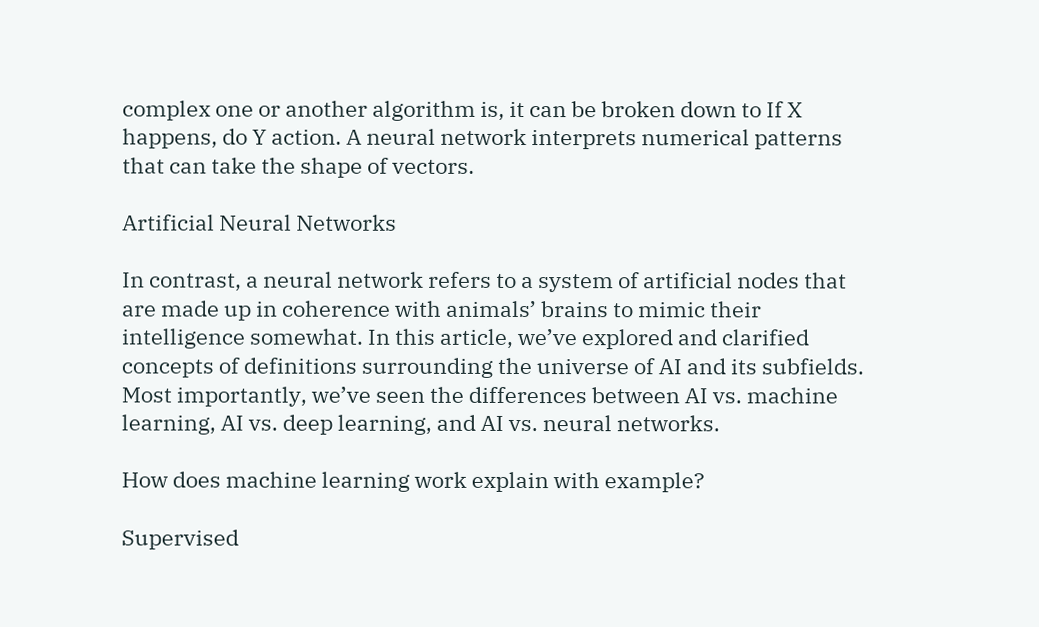complex one or another algorithm is, it can be broken down to If X happens, do Y action. A neural network interprets numerical patterns that can take the shape of vectors.

Artificial Neural Networks

In contrast, a neural network refers to a system of artificial nodes that are made up in coherence with animals’ brains to mimic their intelligence somewhat. In this article, we’ve explored and clarified concepts of definitions surrounding the universe of AI and its subfields. Most importantly, we’ve seen the differences between AI vs. machine learning, AI vs. deep learning, and AI vs. neural networks.

How does machine learning work explain with example?

Supervised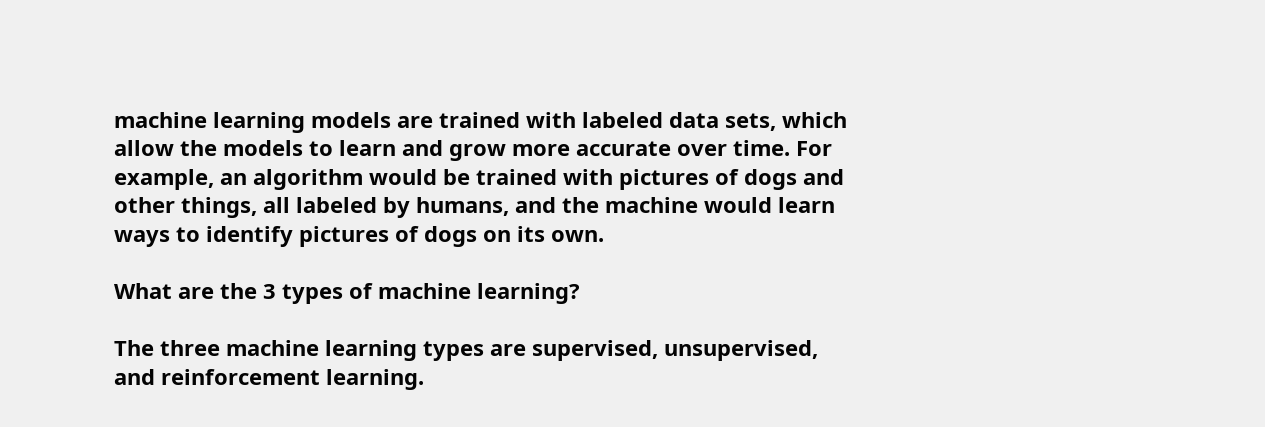machine learning models are trained with labeled data sets, which allow the models to learn and grow more accurate over time. For example, an algorithm would be trained with pictures of dogs and other things, all labeled by humans, and the machine would learn ways to identify pictures of dogs on its own.

What are the 3 types of machine learning?

The three machine learning types are supervised, unsupervised, and reinforcement learning.